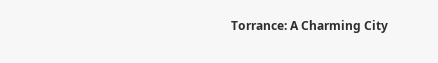Torrance: A Charming City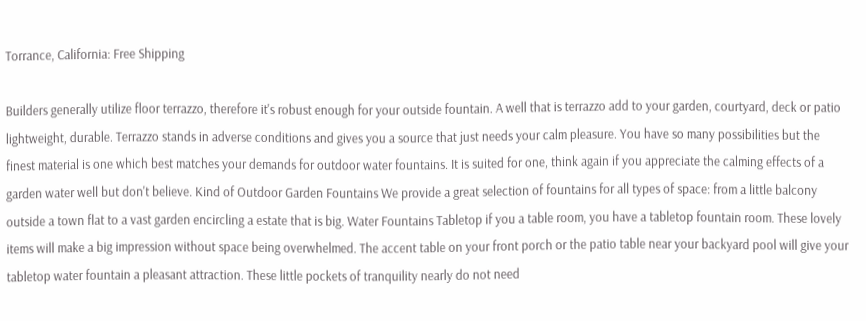Torrance, California: Free Shipping

Builders generally utilize floor terrazzo, therefore it's robust enough for your outside fountain. A well that is terrazzo add to your garden, courtyard, deck or patio lightweight, durable. Terrazzo stands in adverse conditions and gives you a source that just needs your calm pleasure. You have so many possibilities but the finest material is one which best matches your demands for outdoor water fountains. It is suited for one, think again if you appreciate the calming effects of a garden water well but don't believe. Kind of Outdoor Garden Fountains We provide a great selection of fountains for all types of space: from a little balcony outside a town flat to a vast garden encircling a estate that is big. Water Fountains Tabletop if you a table room, you have a tabletop fountain room. These lovely items will make a big impression without space being overwhelmed. The accent table on your front porch or the patio table near your backyard pool will give your tabletop water fountain a pleasant attraction. These little pockets of tranquility nearly do not need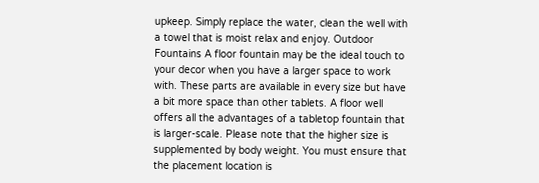upkeep. Simply replace the water, clean the well with a towel that is moist relax and enjoy. Outdoor Fountains A floor fountain may be the ideal touch to your decor when you have a larger space to work with. These parts are available in every size but have a bit more space than other tablets. A floor well offers all the advantages of a tabletop fountain that is larger-scale. Please note that the higher size is supplemented by body weight. You must ensure that the placement location is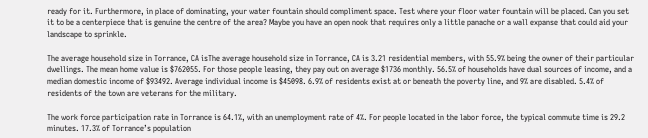ready for it. Furthermore, in place of dominating, your water fountain should compliment space. Test where your floor water fountain will be placed. Can you set it to be a centerpiece that is genuine the centre of the area? Maybe you have an open nook that requires only a little panache or a wall expanse that could aid your landscape to sprinkle.

The average household size in Torrance, CA isThe average household size in Torrance, CA is 3.21 residential members, with 55.9% being the owner of their particular dwellings. The mean home value is $762055. For those people leasing, they pay out on average $1736 monthly. 56.5% of households have dual sources of income, and a median domestic income of $93492. Average individual income is $45098. 6.9% of residents exist at or beneath the poverty line, and 9% are disabled. 5.4% of residents of the town are veterans for the military.

The work force participation rate in Torrance is 64.1%, with an unemployment rate of 4%. For people located in the labor force, the typical commute time is 29.2 minutes. 17.3% of Torrance’s population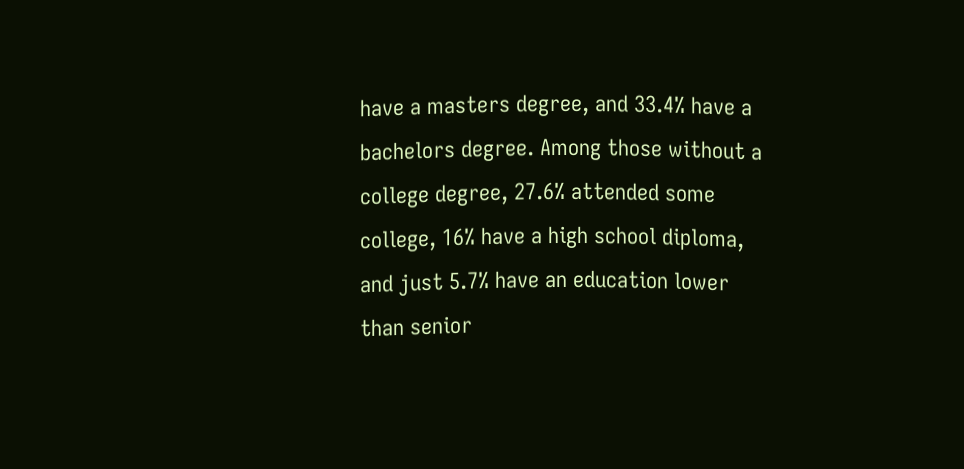have a masters degree, and 33.4% have a bachelors degree. Among those without a college degree, 27.6% attended some college, 16% have a high school diploma, and just 5.7% have an education lower than senior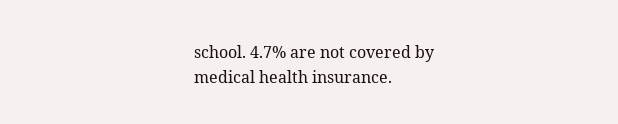school. 4.7% are not covered by medical health insurance.